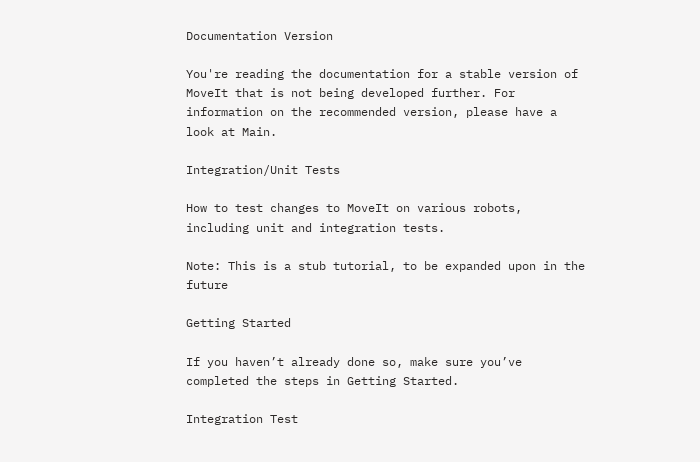Documentation Version

You're reading the documentation for a stable version of MoveIt that is not being developed further. For information on the recommended version, please have a look at Main.

Integration/Unit Tests

How to test changes to MoveIt on various robots, including unit and integration tests.

Note: This is a stub tutorial, to be expanded upon in the future

Getting Started

If you haven’t already done so, make sure you’ve completed the steps in Getting Started.

Integration Test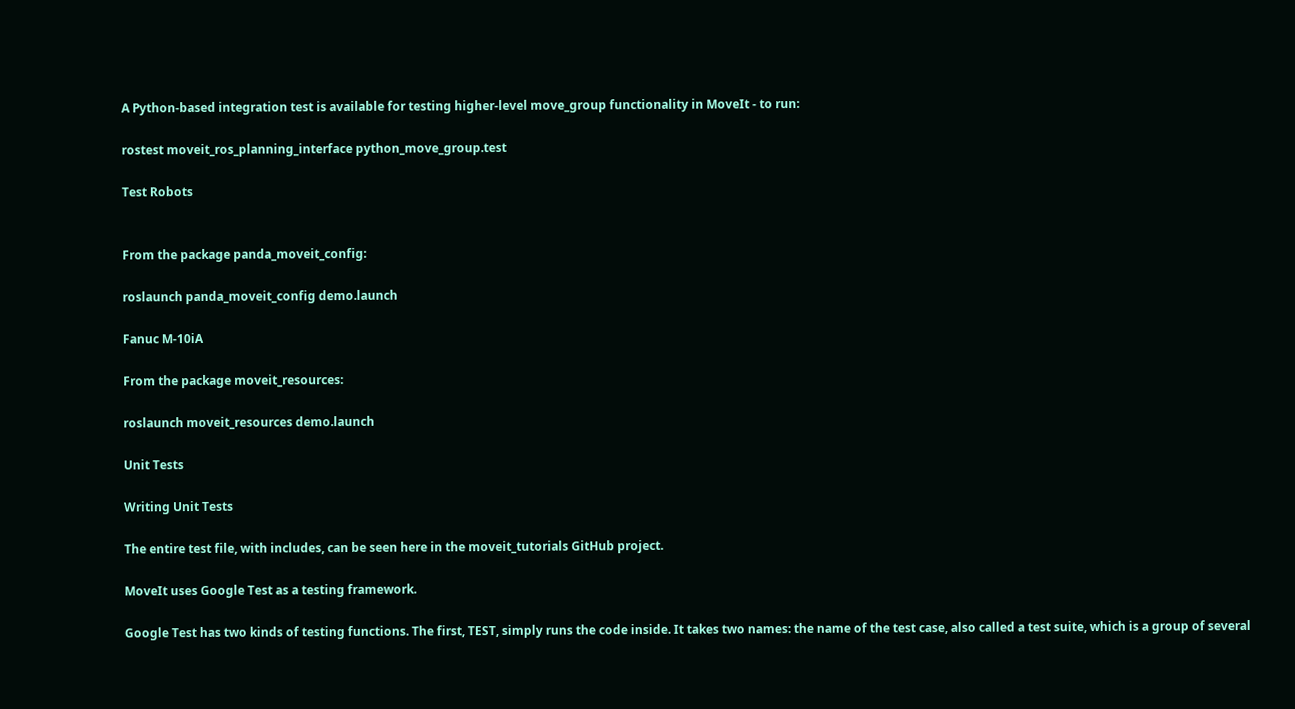A Python-based integration test is available for testing higher-level move_group functionality in MoveIt - to run:

rostest moveit_ros_planning_interface python_move_group.test

Test Robots


From the package panda_moveit_config:

roslaunch panda_moveit_config demo.launch

Fanuc M-10iA

From the package moveit_resources:

roslaunch moveit_resources demo.launch

Unit Tests

Writing Unit Tests

The entire test file, with includes, can be seen here in the moveit_tutorials GitHub project.

MoveIt uses Google Test as a testing framework.

Google Test has two kinds of testing functions. The first, TEST, simply runs the code inside. It takes two names: the name of the test case, also called a test suite, which is a group of several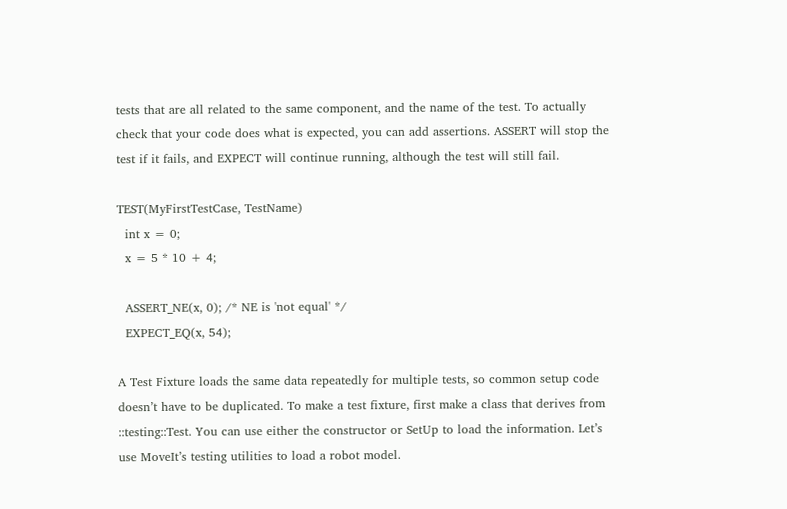tests that are all related to the same component, and the name of the test. To actually check that your code does what is expected, you can add assertions. ASSERT will stop the test if it fails, and EXPECT will continue running, although the test will still fail.

TEST(MyFirstTestCase, TestName)
  int x = 0;
  x = 5 * 10 + 4;

  ASSERT_NE(x, 0); /* NE is 'not equal' */
  EXPECT_EQ(x, 54);

A Test Fixture loads the same data repeatedly for multiple tests, so common setup code doesn’t have to be duplicated. To make a test fixture, first make a class that derives from ::testing::Test. You can use either the constructor or SetUp to load the information. Let’s use MoveIt’s testing utilities to load a robot model.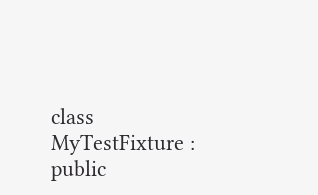class MyTestFixture : public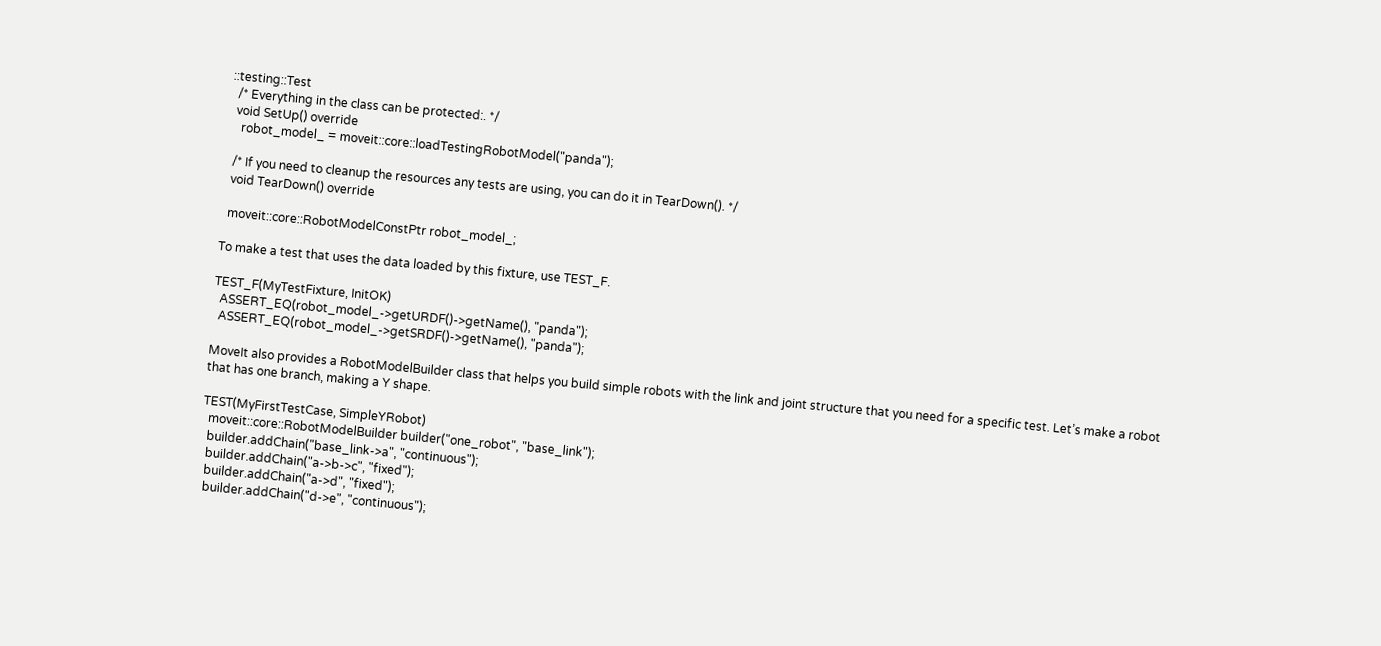::testing::Test
  /* Everything in the class can be protected:. */
  void SetUp() override
    robot_model_ = moveit::core::loadTestingRobotModel("panda");

  /* If you need to cleanup the resources any tests are using, you can do it in TearDown(). */
  void TearDown() override

  moveit::core::RobotModelConstPtr robot_model_;

To make a test that uses the data loaded by this fixture, use TEST_F.

TEST_F(MyTestFixture, InitOK)
  ASSERT_EQ(robot_model_->getURDF()->getName(), "panda");
  ASSERT_EQ(robot_model_->getSRDF()->getName(), "panda");

MoveIt also provides a RobotModelBuilder class that helps you build simple robots with the link and joint structure that you need for a specific test. Let’s make a robot that has one branch, making a Y shape.

TEST(MyFirstTestCase, SimpleYRobot)
  moveit::core::RobotModelBuilder builder("one_robot", "base_link");
  builder.addChain("base_link->a", "continuous");
  builder.addChain("a->b->c", "fixed");
  builder.addChain("a->d", "fixed");
  builder.addChain("d->e", "continuous");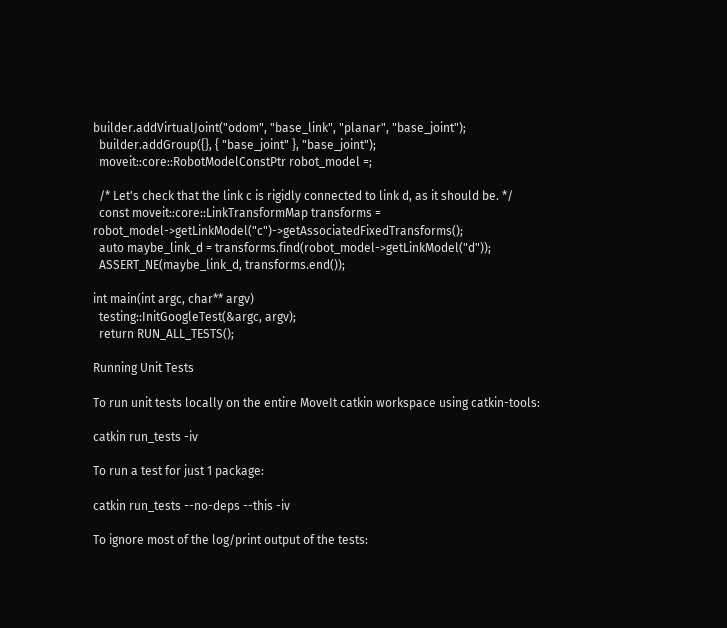builder.addVirtualJoint("odom", "base_link", "planar", "base_joint");
  builder.addGroup({}, { "base_joint" }, "base_joint");
  moveit::core::RobotModelConstPtr robot_model =;

  /* Let's check that the link c is rigidly connected to link d, as it should be. */
  const moveit::core::LinkTransformMap transforms = robot_model->getLinkModel("c")->getAssociatedFixedTransforms();
  auto maybe_link_d = transforms.find(robot_model->getLinkModel("d"));
  ASSERT_NE(maybe_link_d, transforms.end());

int main(int argc, char** argv)
  testing::InitGoogleTest(&argc, argv);
  return RUN_ALL_TESTS();

Running Unit Tests

To run unit tests locally on the entire MoveIt catkin workspace using catkin-tools:

catkin run_tests -iv

To run a test for just 1 package:

catkin run_tests --no-deps --this -iv

To ignore most of the log/print output of the tests: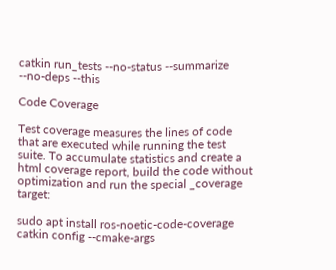catkin run_tests --no-status --summarize --no-deps --this

Code Coverage

Test coverage measures the lines of code that are executed while running the test suite. To accumulate statistics and create a html coverage report, build the code without optimization and run the special _coverage target:

sudo apt install ros-noetic-code-coverage
catkin config --cmake-args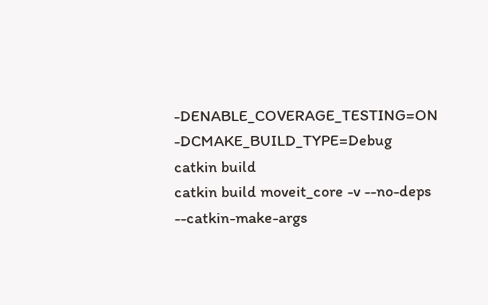-DENABLE_COVERAGE_TESTING=ON -DCMAKE_BUILD_TYPE=Debug
catkin build
catkin build moveit_core -v --no-deps --catkin-make-args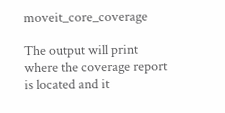moveit_core_coverage

The output will print where the coverage report is located and it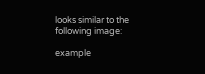looks similar to the following image:

example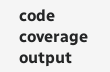code coverage output